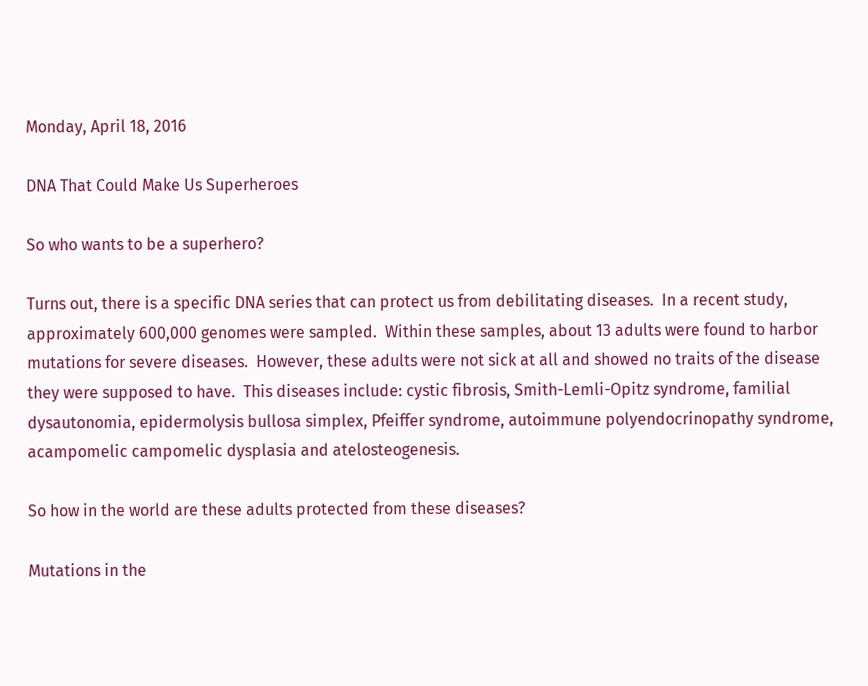Monday, April 18, 2016

DNA That Could Make Us Superheroes

So who wants to be a superhero?

Turns out, there is a specific DNA series that can protect us from debilitating diseases.  In a recent study, approximately 600,000 genomes were sampled.  Within these samples, about 13 adults were found to harbor mutations for severe diseases.  However, these adults were not sick at all and showed no traits of the disease they were supposed to have.  This diseases include: cystic fibrosis, Smith-Lemli-Opitz syndrome, familial dysautonomia, epidermolysis bullosa simplex, Pfeiffer syndrome, autoimmune polyendocrinopathy syndrome, acampomelic campomelic dysplasia and atelosteogenesis.

So how in the world are these adults protected from these diseases?

Mutations in the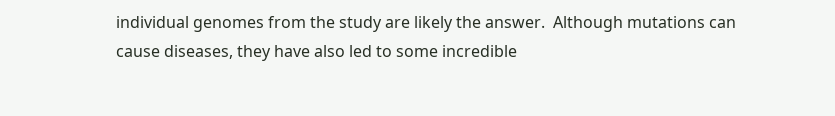individual genomes from the study are likely the answer.  Although mutations can cause diseases, they have also led to some incredible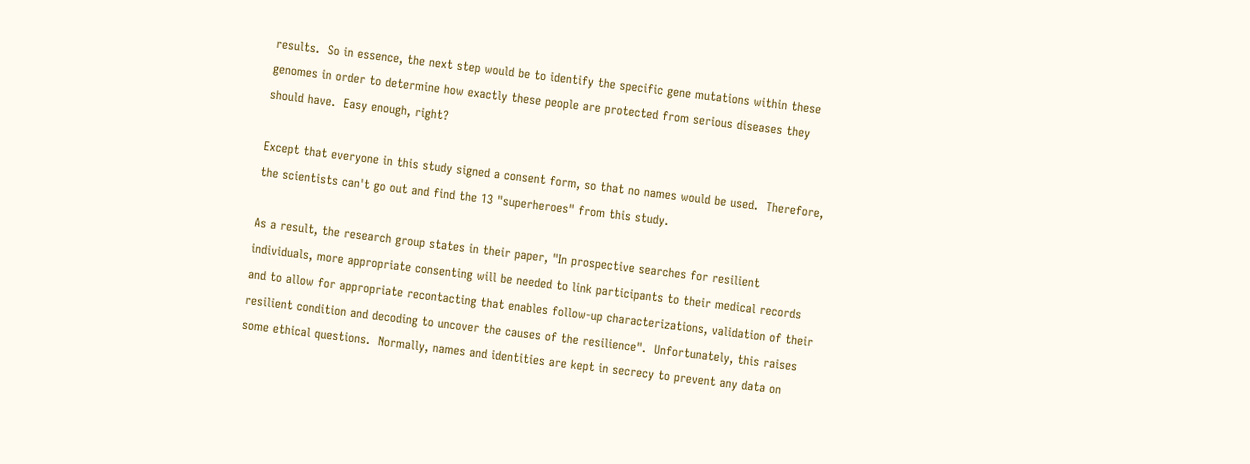results.  So in essence, the next step would be to identify the specific gene mutations within these genomes in order to determine how exactly these people are protected from serious diseases they should have.  Easy enough, right?

Except that everyone in this study signed a consent form, so that no names would be used.  Therefore, the scientists can't go out and find the 13 "superheroes" from this study.

As a result, the research group states in their paper, "In prospective searches for resilient individuals, more appropriate consenting will be needed to link participants to their medical records and to allow for appropriate recontacting that enables follow-up characterizations, validation of their resilient condition and decoding to uncover the causes of the resilience".  Unfortunately, this raises some ethical questions.  Normally, names and identities are kept in secrecy to prevent any data on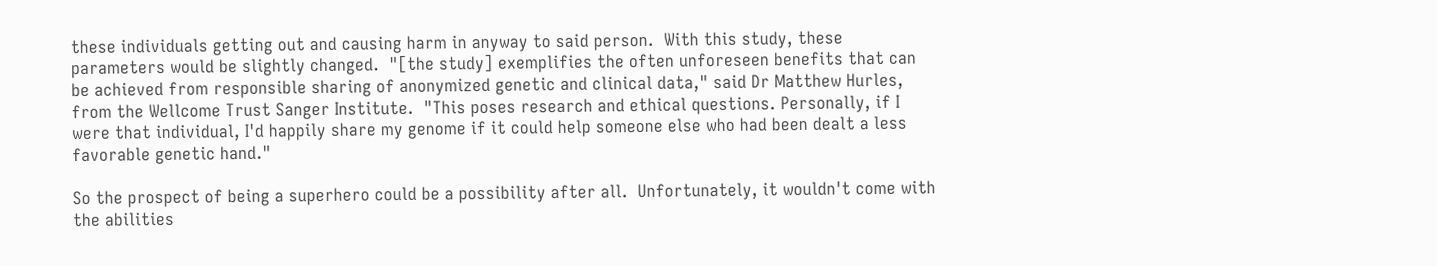these individuals getting out and causing harm in anyway to said person.  With this study, these parameters would be slightly changed.  "[the study] exemplifies the often unforeseen benefits that can be achieved from responsible sharing of anonymized genetic and clinical data," said Dr Matthew Hurles, from the Wellcome Trust Sanger Institute.  "This poses research and ethical questions. Personally, if I were that individual, I'd happily share my genome if it could help someone else who had been dealt a less favorable genetic hand."

So the prospect of being a superhero could be a possibility after all.  Unfortunately, it wouldn't come with the abilities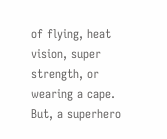of flying, heat vision, super strength, or wearing a cape.  But, a superhero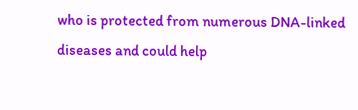who is protected from numerous DNA-linked diseases and could help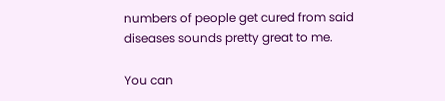numbers of people get cured from said diseases sounds pretty great to me.

You can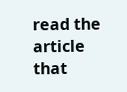read the article that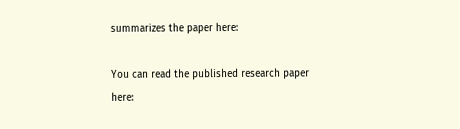summarizes the paper here:

You can read the published research paper here: